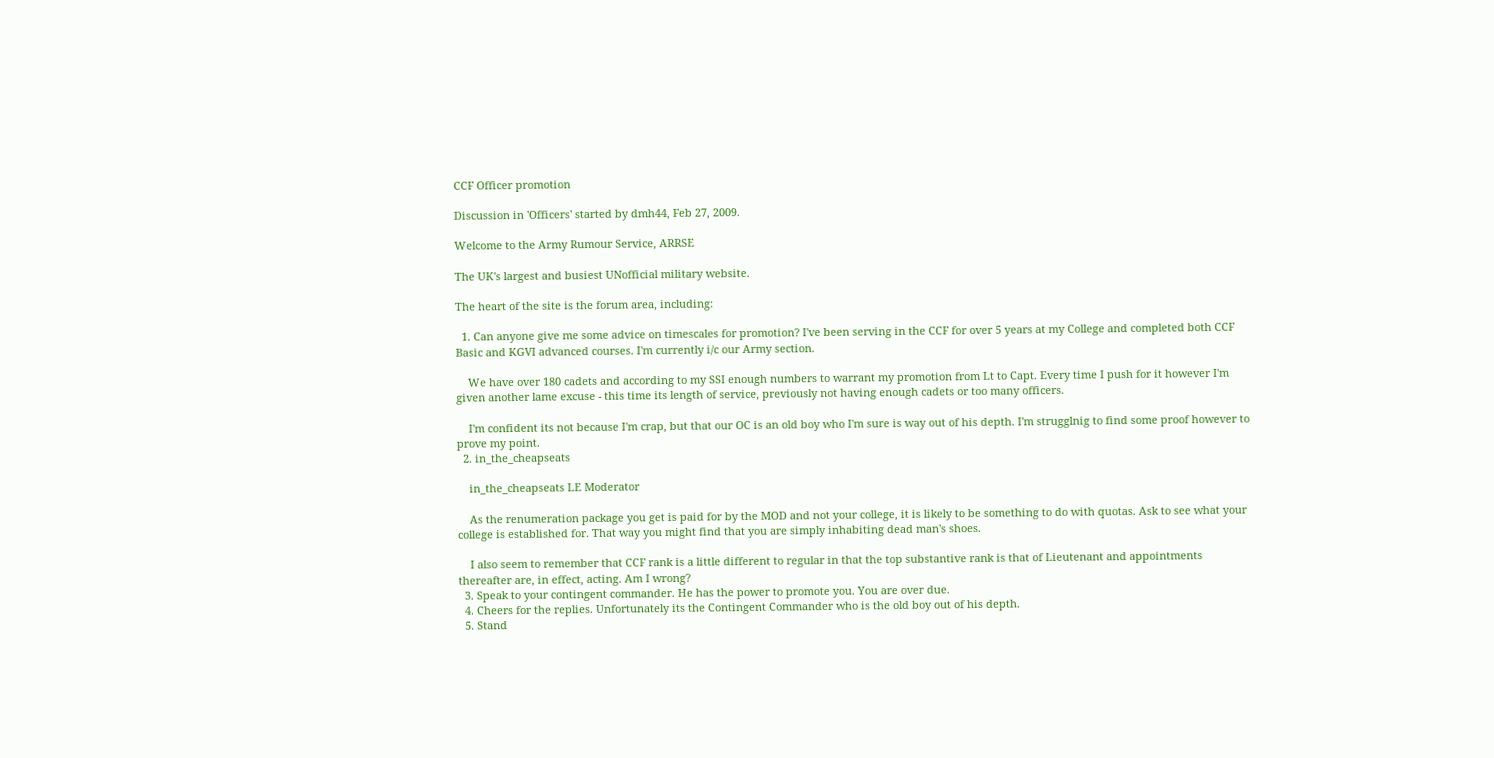CCF Officer promotion

Discussion in 'Officers' started by dmh44, Feb 27, 2009.

Welcome to the Army Rumour Service, ARRSE

The UK's largest and busiest UNofficial military website.

The heart of the site is the forum area, including:

  1. Can anyone give me some advice on timescales for promotion? I've been serving in the CCF for over 5 years at my College and completed both CCF Basic and KGVI advanced courses. I'm currently i/c our Army section.

    We have over 180 cadets and according to my SSI enough numbers to warrant my promotion from Lt to Capt. Every time I push for it however I'm given another lame excuse - this time its length of service, previously not having enough cadets or too many officers.

    I'm confident its not because I'm crap, but that our OC is an old boy who I'm sure is way out of his depth. I'm strugglnig to find some proof however to prove my point.
  2. in_the_cheapseats

    in_the_cheapseats LE Moderator

    As the renumeration package you get is paid for by the MOD and not your college, it is likely to be something to do with quotas. Ask to see what your college is established for. That way you might find that you are simply inhabiting dead man's shoes.

    I also seem to remember that CCF rank is a little different to regular in that the top substantive rank is that of Lieutenant and appointments thereafter are, in effect, acting. Am I wrong?
  3. Speak to your contingent commander. He has the power to promote you. You are over due.
  4. Cheers for the replies. Unfortunately its the Contingent Commander who is the old boy out of his depth.
  5. Stand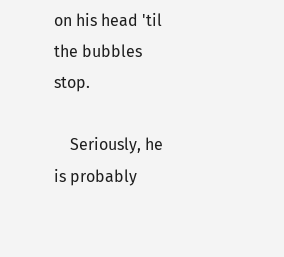on his head 'til the bubbles stop.

    Seriously, he is probably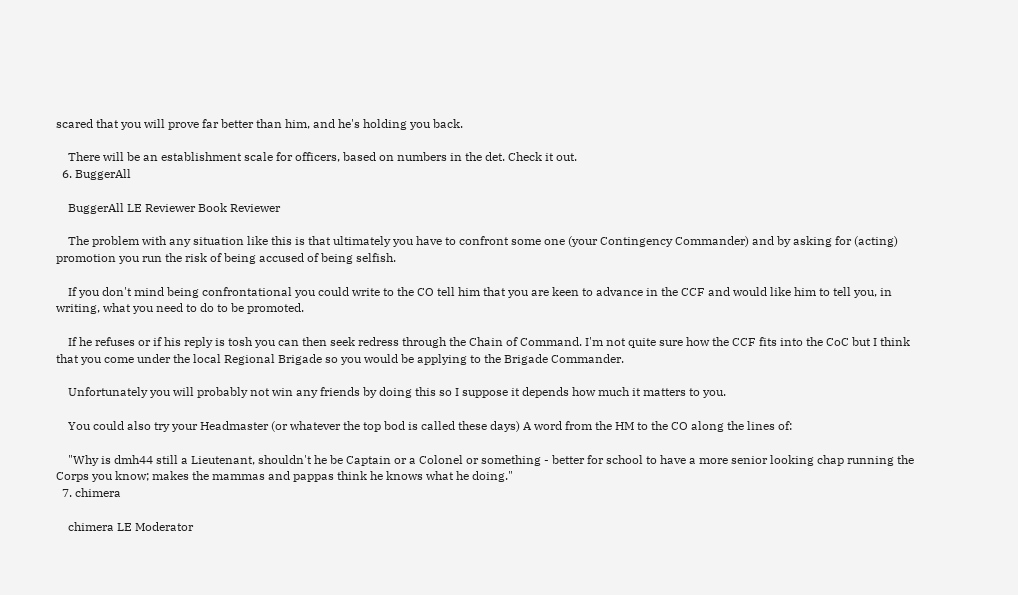scared that you will prove far better than him, and he's holding you back.

    There will be an establishment scale for officers, based on numbers in the det. Check it out.
  6. BuggerAll

    BuggerAll LE Reviewer Book Reviewer

    The problem with any situation like this is that ultimately you have to confront some one (your Contingency Commander) and by asking for (acting) promotion you run the risk of being accused of being selfish.

    If you don't mind being confrontational you could write to the CO tell him that you are keen to advance in the CCF and would like him to tell you, in writing, what you need to do to be promoted.

    If he refuses or if his reply is tosh you can then seek redress through the Chain of Command. I'm not quite sure how the CCF fits into the CoC but I think that you come under the local Regional Brigade so you would be applying to the Brigade Commander.

    Unfortunately you will probably not win any friends by doing this so I suppose it depends how much it matters to you.

    You could also try your Headmaster (or whatever the top bod is called these days) A word from the HM to the CO along the lines of:

    "Why is dmh44 still a Lieutenant, shouldn't he be Captain or a Colonel or something - better for school to have a more senior looking chap running the Corps you know; makes the mammas and pappas think he knows what he doing."
  7. chimera

    chimera LE Moderator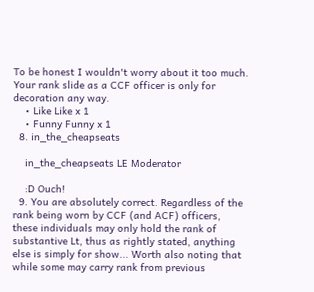To be honest I wouldn't worry about it too much. Your rank slide as a CCF officer is only for decoration any way.
    • Like Like x 1
    • Funny Funny x 1
  8. in_the_cheapseats

    in_the_cheapseats LE Moderator

    :D Ouch!
  9. You are absolutely correct. Regardless of the rank being worn by CCF (and ACF) officers, these individuals may only hold the rank of substantive Lt, thus as rightly stated, anything else is simply for show... Worth also noting that while some may carry rank from previous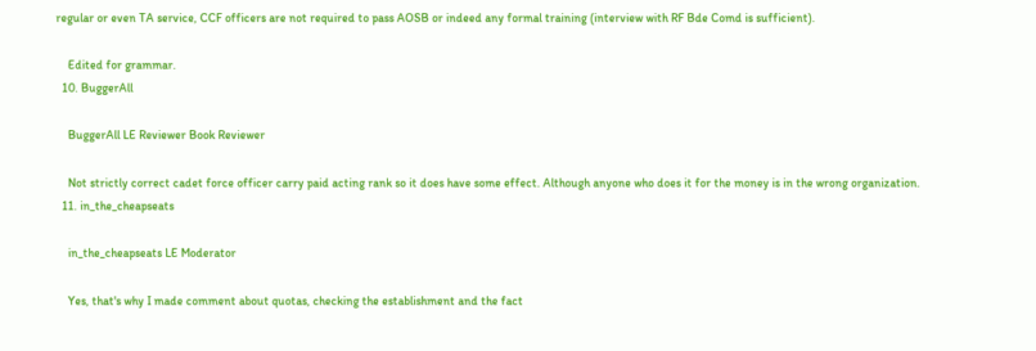regular or even TA service, CCF officers are not required to pass AOSB or indeed any formal training (interview with RF Bde Comd is sufficient).

    Edited for grammar.
  10. BuggerAll

    BuggerAll LE Reviewer Book Reviewer

    Not strictly correct cadet force officer carry paid acting rank so it does have some effect. Although anyone who does it for the money is in the wrong organization.
  11. in_the_cheapseats

    in_the_cheapseats LE Moderator

    Yes, that's why I made comment about quotas, checking the establishment and the fact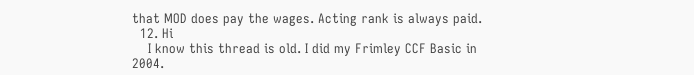that MOD does pay the wages. Acting rank is always paid.
  12. Hi
    I know this thread is old. I did my Frimley CCF Basic in 2004.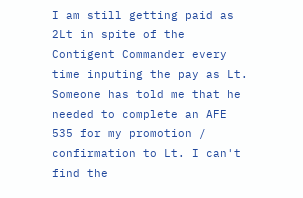I am still getting paid as 2Lt in spite of the Contigent Commander every time inputing the pay as Lt. Someone has told me that he needed to complete an AFE 535 for my promotion / confirmation to Lt. I can't find the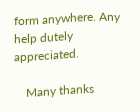form anywhere. Any help dutely appreciated.

    Many thanks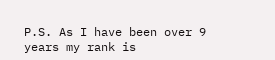P.S. As I have been over 9 years my rank is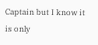Captain but I know it is only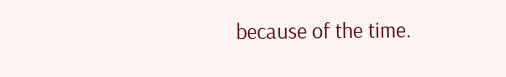because of the time.